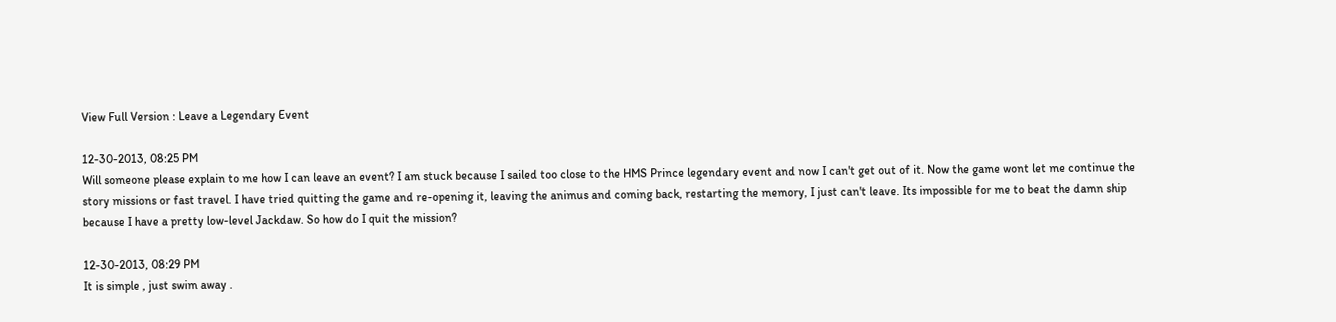View Full Version : Leave a Legendary Event

12-30-2013, 08:25 PM
Will someone please explain to me how I can leave an event? I am stuck because I sailed too close to the HMS Prince legendary event and now I can't get out of it. Now the game wont let me continue the story missions or fast travel. I have tried quitting the game and re-opening it, leaving the animus and coming back, restarting the memory, I just can't leave. Its impossible for me to beat the damn ship because I have a pretty low-level Jackdaw. So how do I quit the mission?

12-30-2013, 08:29 PM
It is simple , just swim away .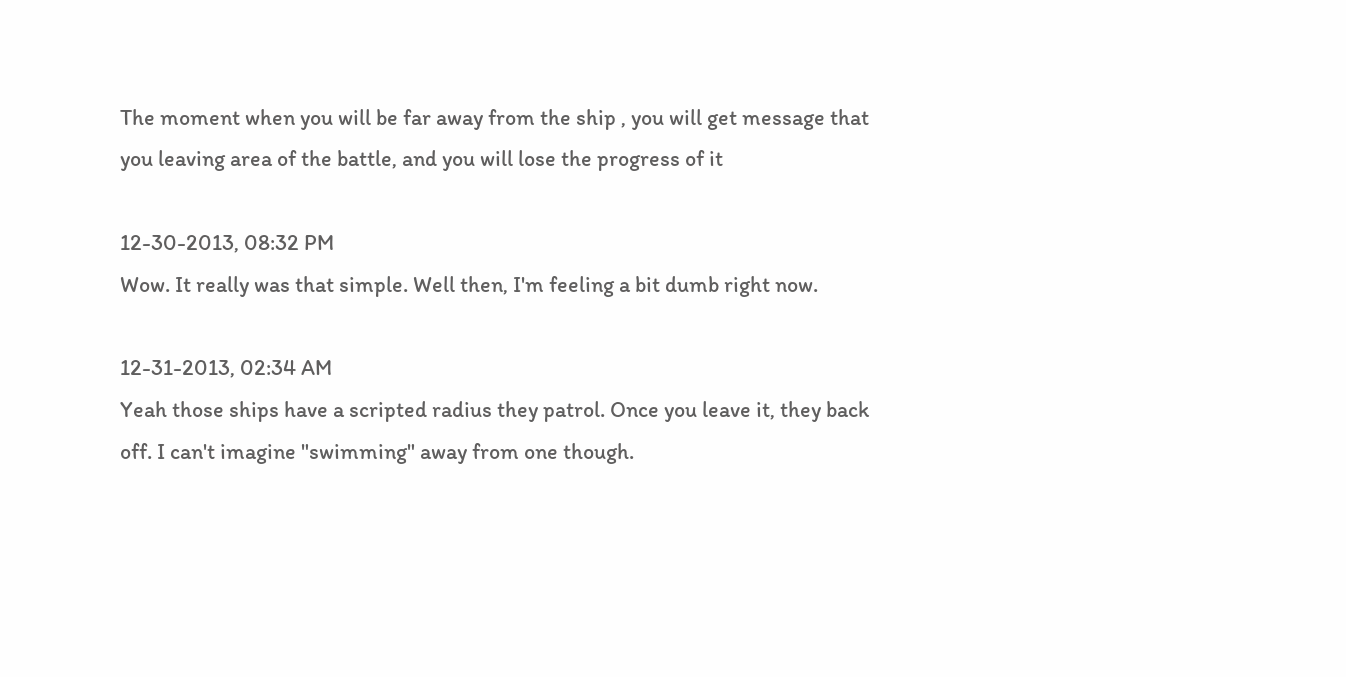The moment when you will be far away from the ship , you will get message that you leaving area of the battle, and you will lose the progress of it

12-30-2013, 08:32 PM
Wow. It really was that simple. Well then, I'm feeling a bit dumb right now.

12-31-2013, 02:34 AM
Yeah those ships have a scripted radius they patrol. Once you leave it, they back off. I can't imagine "swimming" away from one though.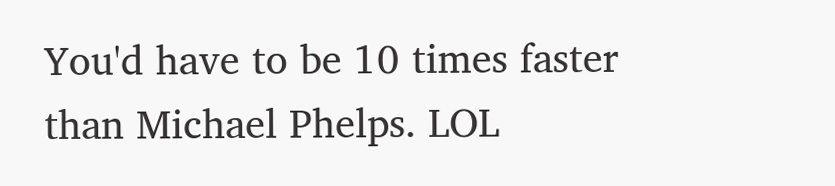You'd have to be 10 times faster than Michael Phelps. LOL